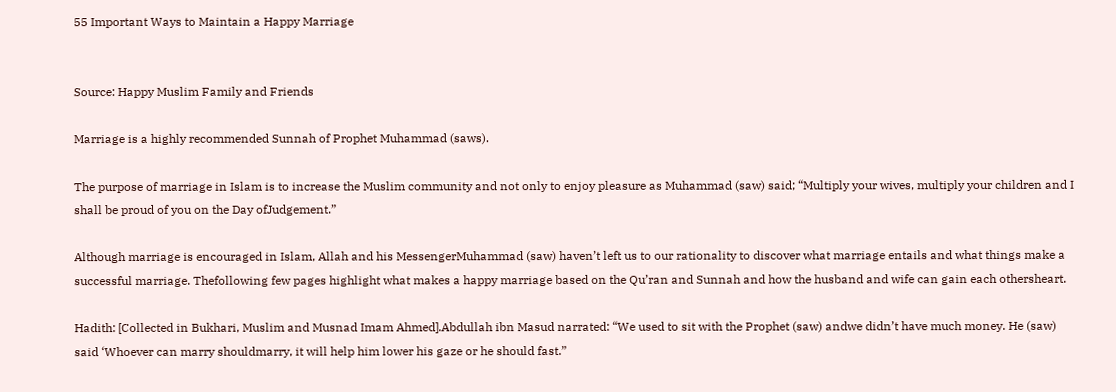55 Important Ways to Maintain a Happy Marriage


Source: Happy Muslim Family and Friends

Marriage is a highly recommended Sunnah of Prophet Muhammad (saws).

The purpose of marriage in Islam is to increase the Muslim community and not only to enjoy pleasure as Muhammad (saw) said; “Multiply your wives, multiply your children and I shall be proud of you on the Day ofJudgement.”

Although marriage is encouraged in Islam, Allah and his MessengerMuhammad (saw) haven’t left us to our rationality to discover what marriage entails and what things make a successful marriage. Thefollowing few pages highlight what makes a happy marriage based on the Qu’ran and Sunnah and how the husband and wife can gain each othersheart.

Hadith: [Collected in Bukhari, Muslim and Musnad Imam Ahmed].Abdullah ibn Masud narrated: “We used to sit with the Prophet (saw) andwe didn’t have much money. He (saw) said ‘Whoever can marry shouldmarry, it will help him lower his gaze or he should fast.”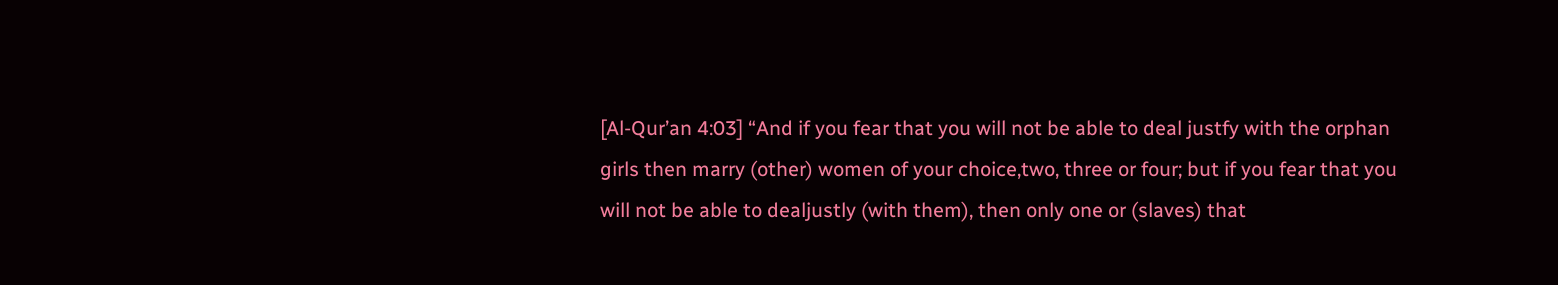[Al-Qur’an 4:03] “And if you fear that you will not be able to deal justfy with the orphan girls then marry (other) women of your choice,two, three or four; but if you fear that you will not be able to dealjustly (with them), then only one or (slaves) that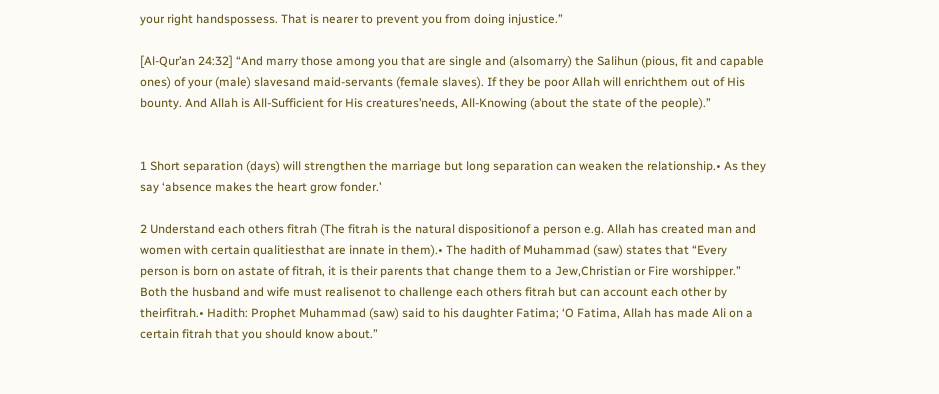your right handspossess. That is nearer to prevent you from doing injustice.”

[Al-Qur’an 24:32] “And marry those among you that are single and (alsomarry) the Salihun (pious, fit and capable ones) of your (male) slavesand maid-servants (female slaves). If they be poor Allah will enrichthem out of His bounty. And Allah is All-Sufficient for His creatures’needs, All-Knowing (about the state of the people).”


1 Short separation (days) will strengthen the marriage but long separation can weaken the relationship.• As they say ‘absence makes the heart grow fonder.’

2 Understand each others fitrah (The fitrah is the natural dispositionof a person e.g. Allah has created man and women with certain qualitiesthat are innate in them).• The hadith of Muhammad (saw) states that “Every person is born on astate of fitrah, it is their parents that change them to a Jew,Christian or Fire worshipper.” Both the husband and wife must realisenot to challenge each others fitrah but can account each other by theirfitrah.• Hadith: Prophet Muhammad (saw) said to his daughter Fatima; ‘O Fatima, Allah has made Ali on a certain fitrah that you should know about.”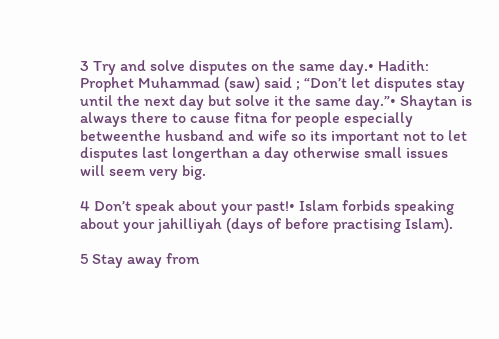3 Try and solve disputes on the same day.• Hadith: Prophet Muhammad (saw) said ; “Don’t let disputes stay until the next day but solve it the same day.”• Shaytan is always there to cause fitna for people especially betweenthe husband and wife so its important not to let disputes last longerthan a day otherwise small issues will seem very big.

4 Don’t speak about your past!• Islam forbids speaking about your jahilliyah (days of before practising Islam).

5 Stay away from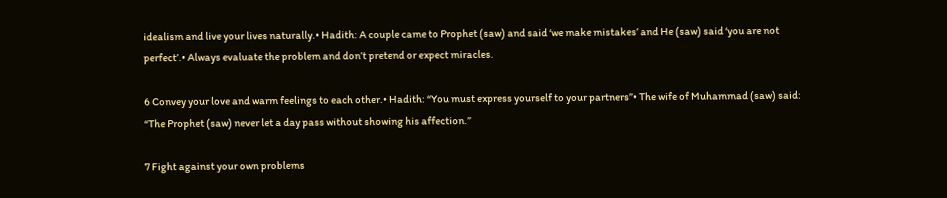idealism and live your lives naturally.• Hadith: A couple came to Prophet (saw) and said ‘we make mistakes’ and He (saw) said ‘you are not perfect’.• Always evaluate the problem and don’t pretend or expect miracles.

6 Convey your love and warm feelings to each other.• Hadith: “You must express yourself to your partners”• The wife of Muhammad (saw) said: “The Prophet (saw) never let a day pass without showing his affection.”

7 Fight against your own problems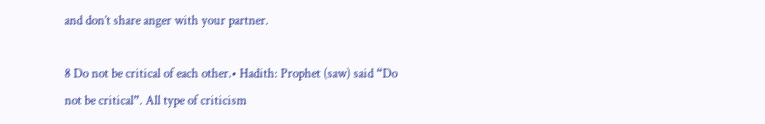and don’t share anger with your partner.

8 Do not be critical of each other.• Hadith: Prophet (saw) said “Do not be critical”. All type of criticism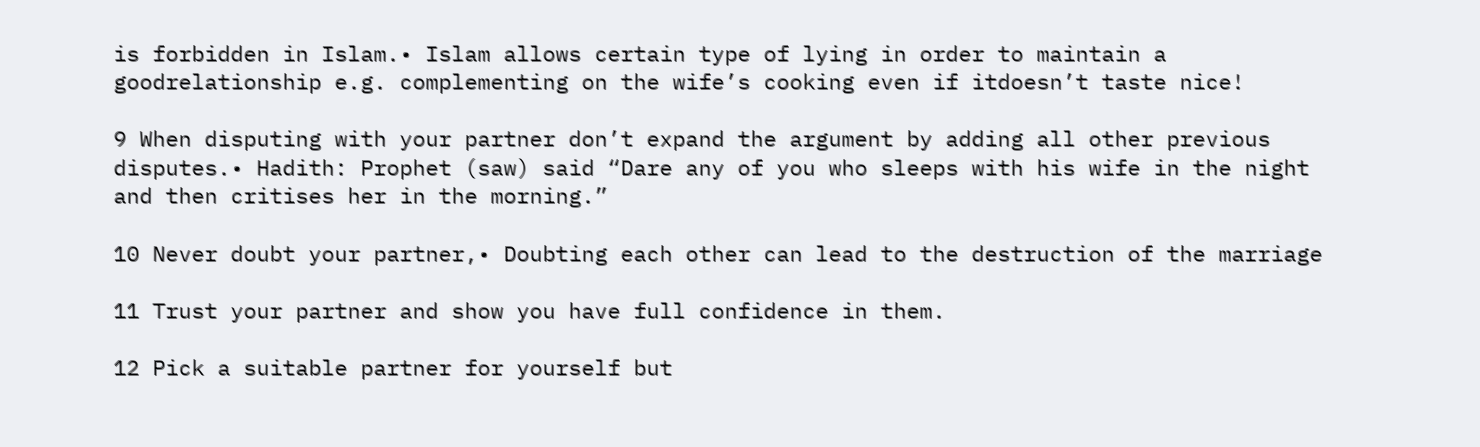is forbidden in Islam.• Islam allows certain type of lying in order to maintain a goodrelationship e.g. complementing on the wife’s cooking even if itdoesn’t taste nice!

9 When disputing with your partner don’t expand the argument by adding all other previous disputes.• Hadith: Prophet (saw) said “Dare any of you who sleeps with his wife in the night and then critises her in the morning.”

10 Never doubt your partner,• Doubting each other can lead to the destruction of the marriage

11 Trust your partner and show you have full confidence in them.

12 Pick a suitable partner for yourself but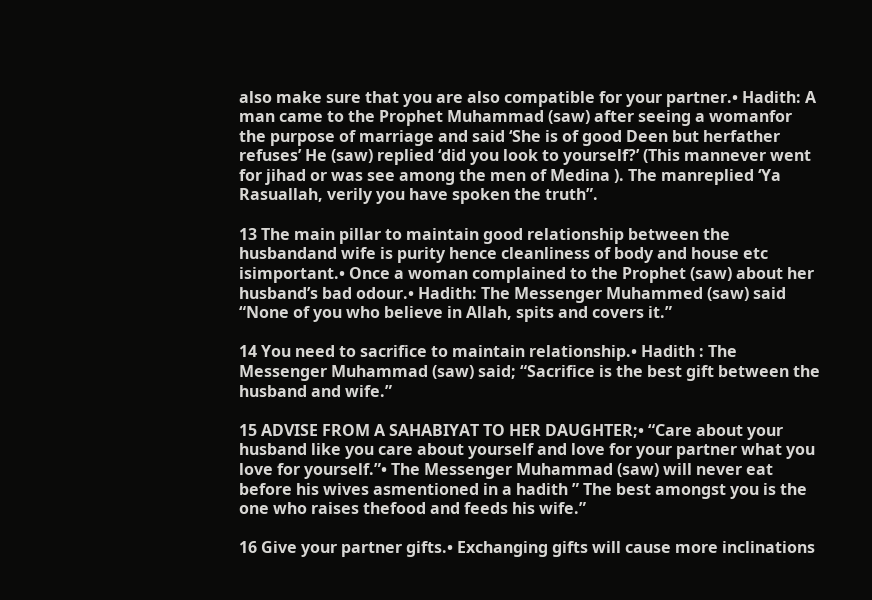also make sure that you are also compatible for your partner.• Hadith: A man came to the Prophet Muhammad (saw) after seeing a womanfor the purpose of marriage and said ‘She is of good Deen but herfather refuses’ He (saw) replied ‘did you look to yourself?’ (This mannever went for jihad or was see among the men of Medina ). The manreplied ‘Ya Rasuallah, verily you have spoken the truth”.

13 The main pillar to maintain good relationship between the husbandand wife is purity hence cleanliness of body and house etc isimportant.• Once a woman complained to the Prophet (saw) about her husband’s bad odour.• Hadith: The Messenger Muhammed (saw) said “None of you who believe in Allah, spits and covers it.”

14 You need to sacrifice to maintain relationship.• Hadith : The Messenger Muhammad (saw) said; “Sacrifice is the best gift between the husband and wife.”

15 ADVISE FROM A SAHABIYAT TO HER DAUGHTER;• “Care about your husband like you care about yourself and love for your partner what you love for yourself.”• The Messenger Muhammad (saw) will never eat before his wives asmentioned in a hadith ” The best amongst you is the one who raises thefood and feeds his wife.”

16 Give your partner gifts.• Exchanging gifts will cause more inclinations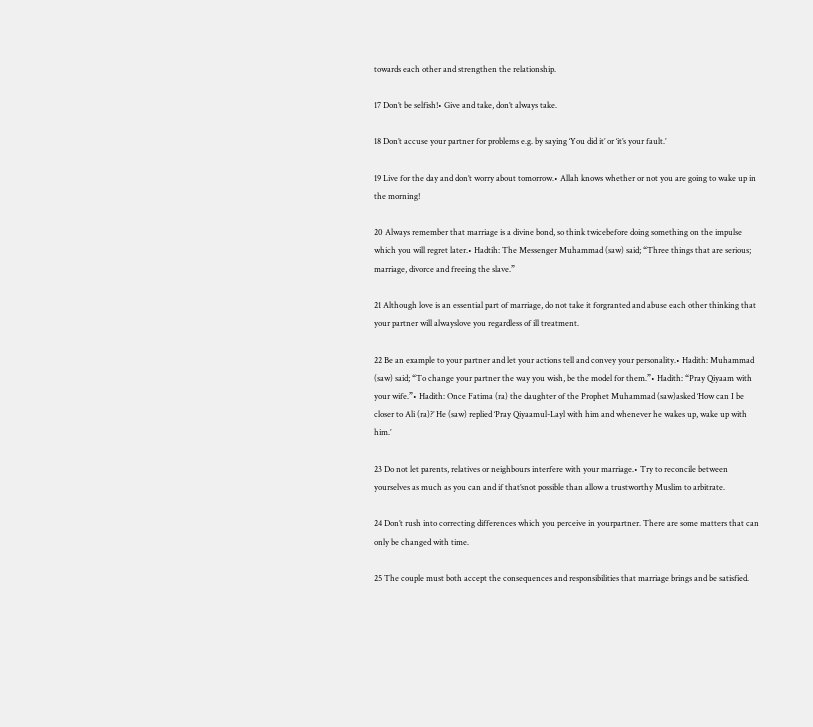towards each other and strengthen the relationship.

17 Don’t be selfish!• Give and take, don’t always take.

18 Don’t accuse your partner for problems e.g. by saying ‘You did it’ or ‘it’s your fault.’

19 Live for the day and don’t worry about tomorrow.• Allah knows whether or not you are going to wake up in the morning!

20 Always remember that marriage is a divine bond, so think twicebefore doing something on the impulse which you will regret later.• Hadtih: The Messenger Muhammad (saw) said; “Three things that are serious; marriage, divorce and freeing the slave.”

21 Although love is an essential part of marriage, do not take it forgranted and abuse each other thinking that your partner will alwayslove you regardless of ill treatment.

22 Be an example to your partner and let your actions tell and convey your personality.• Hadith: Muhammad (saw) said; “To change your partner the way you wish, be the model for them.”• Hadith: “Pray Qiyaam with your wife.”• Hadith: Once Fatima (ra) the daughter of the Prophet Muhammad (saw)asked ‘How can I be closer to Ali (ra)?’ He (saw) replied ‘Pray Qiyaamul-Layl with him and whenever he wakes up, wake up with him.’

23 Do not let parents, relatives or neighbours interfere with your marriage.• Try to reconcile between yourselves as much as you can and if that’snot possible than allow a trustworthy Muslim to arbitrate.

24 Don’t rush into correcting differences which you perceive in yourpartner. There are some matters that can only be changed with time.

25 The couple must both accept the consequences and responsibilities that marriage brings and be satisfied.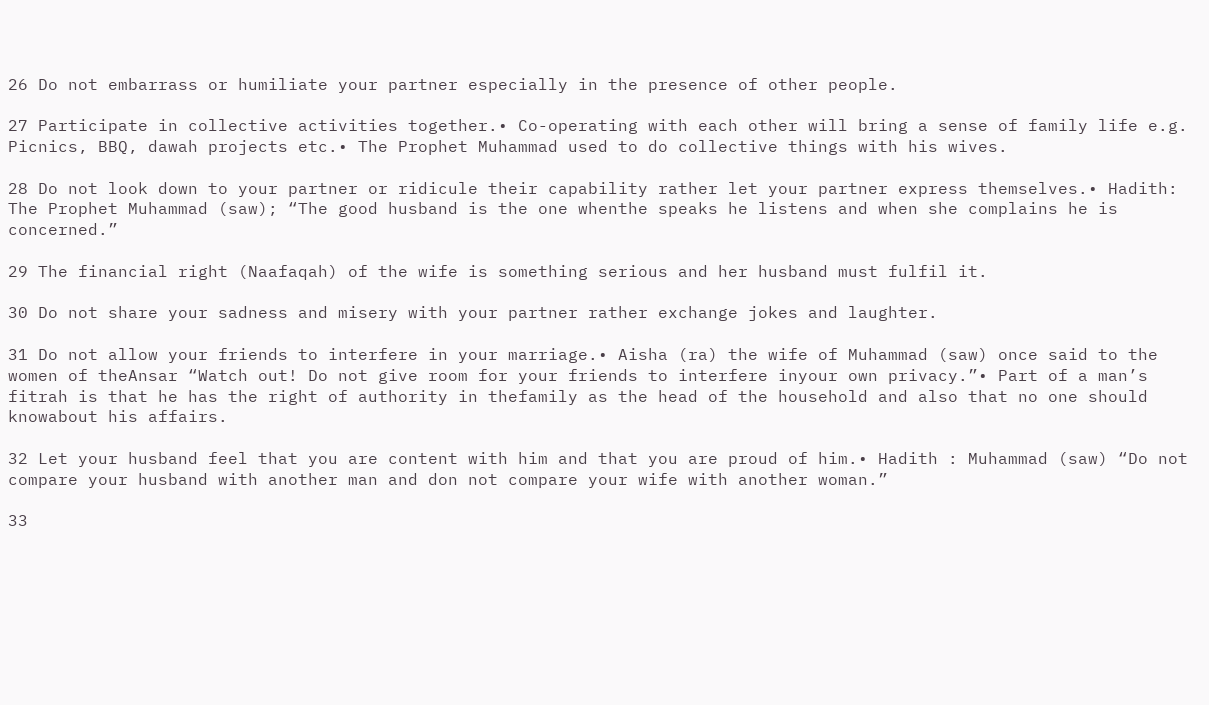26 Do not embarrass or humiliate your partner especially in the presence of other people.

27 Participate in collective activities together.• Co-operating with each other will bring a sense of family life e.g. Picnics, BBQ, dawah projects etc.• The Prophet Muhammad used to do collective things with his wives.

28 Do not look down to your partner or ridicule their capability rather let your partner express themselves.• Hadith: The Prophet Muhammad (saw); “The good husband is the one whenthe speaks he listens and when she complains he is concerned.”

29 The financial right (Naafaqah) of the wife is something serious and her husband must fulfil it.

30 Do not share your sadness and misery with your partner rather exchange jokes and laughter.

31 Do not allow your friends to interfere in your marriage.• Aisha (ra) the wife of Muhammad (saw) once said to the women of theAnsar “Watch out! Do not give room for your friends to interfere inyour own privacy.”• Part of a man’s fitrah is that he has the right of authority in thefamily as the head of the household and also that no one should knowabout his affairs.

32 Let your husband feel that you are content with him and that you are proud of him.• Hadith : Muhammad (saw) “Do not compare your husband with another man and don not compare your wife with another woman.”

33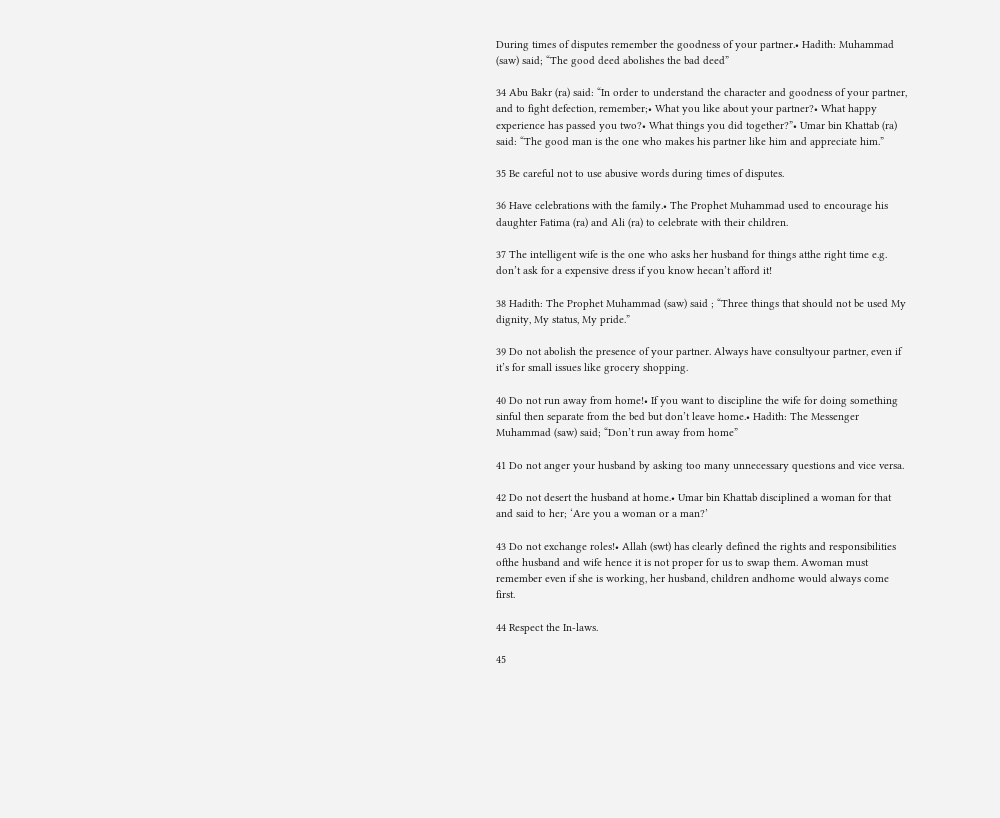During times of disputes remember the goodness of your partner.• Hadith: Muhammad (saw) said; “The good deed abolishes the bad deed”

34 Abu Bakr (ra) said: “In order to understand the character and goodness of your partner, and to fight defection, remember;• What you like about your partner?• What happy experience has passed you two?• What things you did together?”• Umar bin Khattab (ra) said: “The good man is the one who makes his partner like him and appreciate him.”

35 Be careful not to use abusive words during times of disputes.

36 Have celebrations with the family.• The Prophet Muhammad used to encourage his daughter Fatima (ra) and Ali (ra) to celebrate with their children.

37 The intelligent wife is the one who asks her husband for things atthe right time e.g. don’t ask for a expensive dress if you know hecan’t afford it!

38 Hadith: The Prophet Muhammad (saw) said ; “Three things that should not be used My dignity, My status, My pride.”

39 Do not abolish the presence of your partner. Always have consultyour partner, even if it’s for small issues like grocery shopping.

40 Do not run away from home!• If you want to discipline the wife for doing something sinful then separate from the bed but don’t leave home.• Hadith: The Messenger Muhammad (saw) said; “Don’t run away from home”

41 Do not anger your husband by asking too many unnecessary questions and vice versa.

42 Do not desert the husband at home.• Umar bin Khattab disciplined a woman for that and said to her; ‘Are you a woman or a man?’

43 Do not exchange roles!• Allah (swt) has clearly defined the rights and responsibilities ofthe husband and wife hence it is not proper for us to swap them. Awoman must remember even if she is working, her husband, children andhome would always come first.

44 Respect the In-laws.

45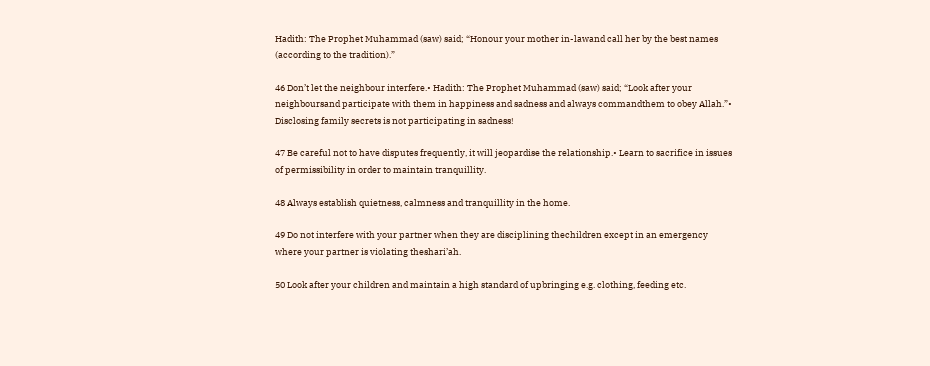Hadith: The Prophet Muhammad (saw) said; “Honour your mother in-lawand call her by the best names (according to the tradition).”

46 Don’t let the neighbour interfere.• Hadith: The Prophet Muhammad (saw) said; “Look after your neighboursand participate with them in happiness and sadness and always commandthem to obey Allah.”• Disclosing family secrets is not participating in sadness!

47 Be careful not to have disputes frequently, it will jeopardise the relationship.• Learn to sacrifice in issues of permissibility in order to maintain tranquillity.

48 Always establish quietness, calmness and tranquillity in the home.

49 Do not interfere with your partner when they are disciplining thechildren except in an emergency where your partner is violating theshari’ah.

50 Look after your children and maintain a high standard of upbringing e.g. clothing, feeding etc.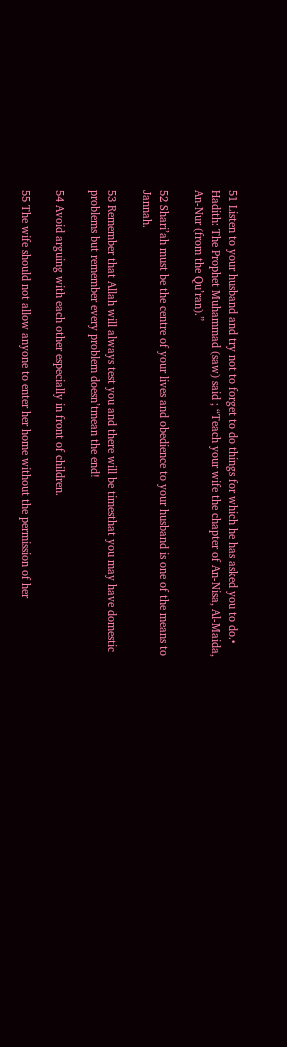51 Listen to your husband and try not to forget to do things for which he has asked you to do.• Hadith: The Prophet Muhammad (saw) said ; “Teach your wife the chapter of An-Nisa, Al-Maida, An-Nur (from the Qu’ran).”

52 Shari’ah must be the centre of your lives and obedience to your husband is one of the means to Jannah.

53 Remember that Allah will always test you and there will be timesthat you may have domestic problems but remember every problem doesn’tmean the end!

54 Avoid arguing with each other especially in front of children.

55 The wife should not allow anyone to enter her home without the permission of her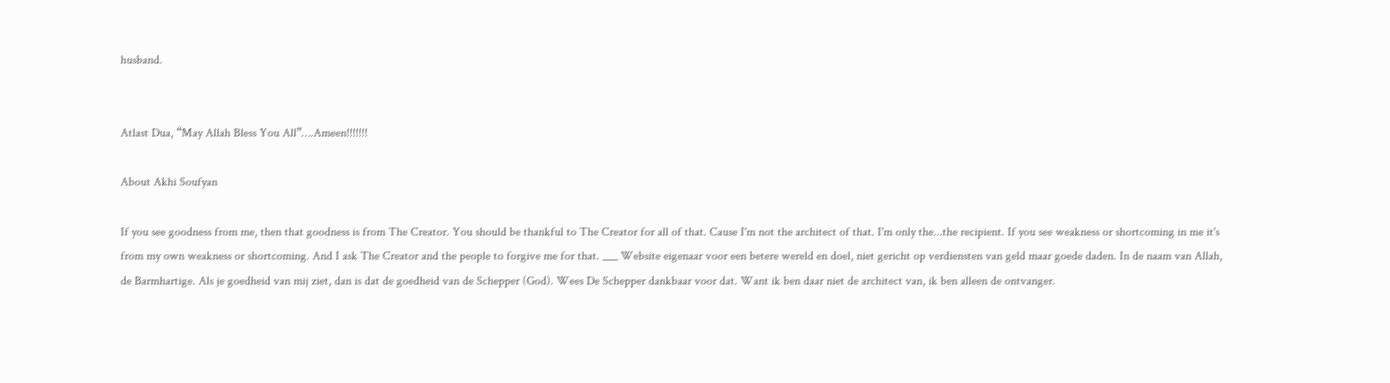husband.


Atlast Dua, “May Allah Bless You All”….Ameen!!!!!!!

About Akhi Soufyan

If you see goodness from me, then that goodness is from The Creator. You should be thankful to The Creator for all of that. Cause I'm not the architect of that. I'm only the...the recipient. If you see weakness or shortcoming in me it's from my own weakness or shortcoming. And I ask The Creator and the people to forgive me for that. ___ Website eigenaar voor een betere wereld en doel, niet gericht op verdiensten van geld maar goede daden. In de naam van Allah, de Barmhartige. Als je goedheid van mij ziet, dan is dat de goedheid van de Schepper (God). Wees De Schepper dankbaar voor dat. Want ik ben daar niet de architect van, ik ben alleen de ontvanger.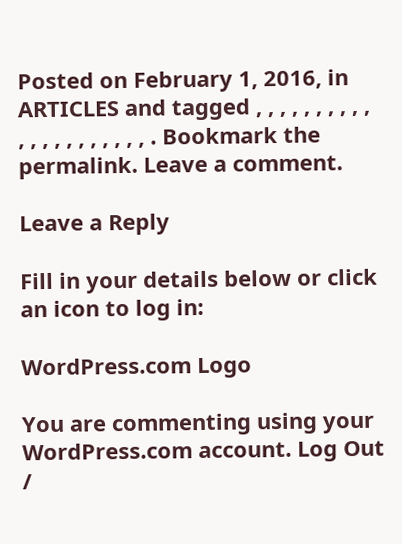Posted on February 1, 2016, in ARTICLES and tagged , , , , , , , , , , , , , , , , , , , , , . Bookmark the permalink. Leave a comment.

Leave a Reply

Fill in your details below or click an icon to log in:

WordPress.com Logo

You are commenting using your WordPress.com account. Log Out /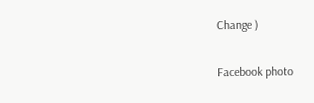Change )

Facebook photo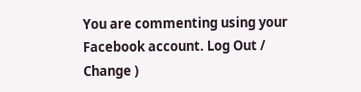You are commenting using your Facebook account. Log Out /  Change )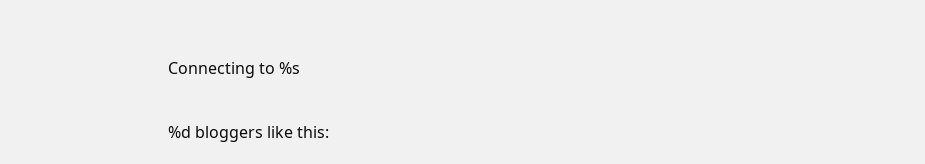Connecting to %s

%d bloggers like this: